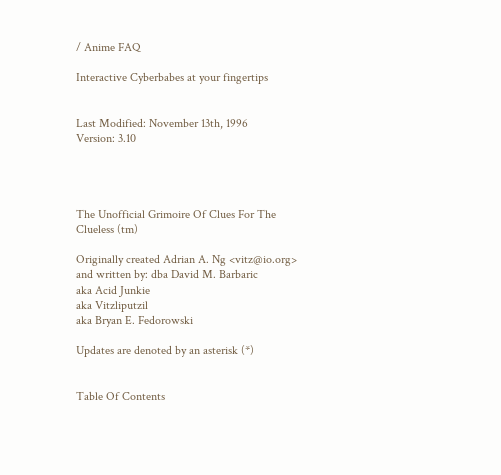/ Anime FAQ

Interactive Cyberbabes at your fingertips


Last Modified: November 13th, 1996
Version: 3.10




The Unofficial Grimoire Of Clues For The Clueless (tm)

Originally created Adrian A. Ng <vitz@io.org>
and written by: dba David M. Barbaric
aka Acid Junkie
aka Vitzliputzil
aka Bryan E. Fedorowski

Updates are denoted by an asterisk (*)


Table Of Contents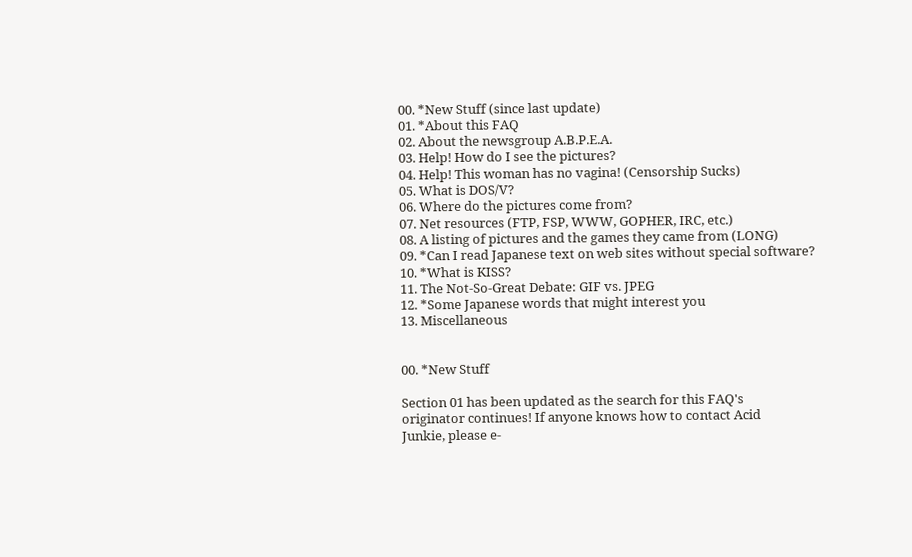00. *New Stuff (since last update)
01. *About this FAQ
02. About the newsgroup A.B.P.E.A.
03. Help! How do I see the pictures?
04. Help! This woman has no vagina! (Censorship Sucks)
05. What is DOS/V?
06. Where do the pictures come from?
07. Net resources (FTP, FSP, WWW, GOPHER, IRC, etc.)
08. A listing of pictures and the games they came from (LONG)
09. *Can I read Japanese text on web sites without special software?
10. *What is KISS?
11. The Not-So-Great Debate: GIF vs. JPEG
12. *Some Japanese words that might interest you
13. Miscellaneous


00. *New Stuff

Section 01 has been updated as the search for this FAQ's
originator continues! If anyone knows how to contact Acid
Junkie, please e-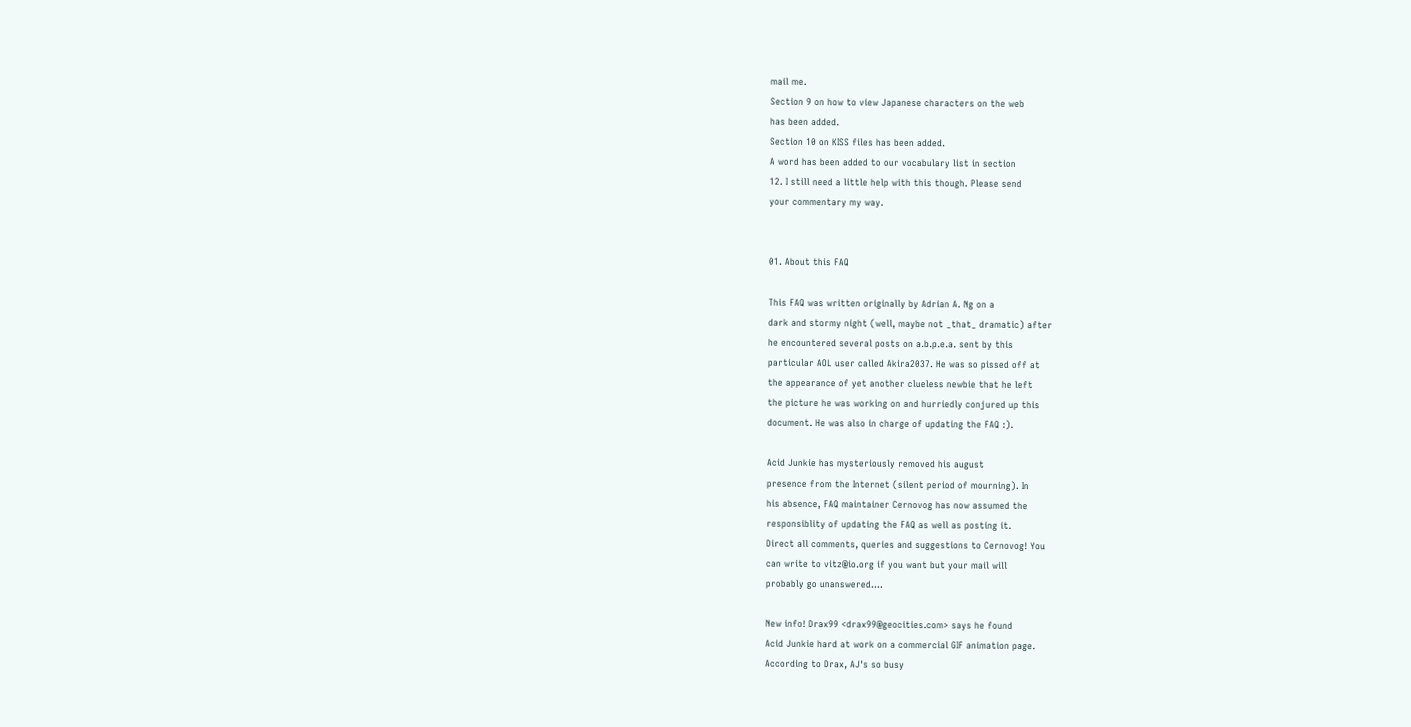mail me.
Section 9 on how to view Japanese characters on the web
has been added.
Section 10 on KISS files has been added.
A word has been added to our vocabulary list in section
12. I still need a little help with this though. Please send
your commentary my way.


01. About this FAQ

This FAQ was written originally by Adrian A. Ng on a
dark and stormy night (well, maybe not _that_ dramatic) after
he encountered several posts on a.b.p.e.a. sent by this
particular AOL user called Akira2037. He was so pissed off at
the appearance of yet another clueless newbie that he left
the picture he was working on and hurriedly conjured up this
document. He was also in charge of updating the FAQ :).

Acid Junkie has mysteriously removed his august
presence from the Internet (silent period of mourning). In
his absence, FAQ maintainer Cernovog has now assumed the
responsiblity of updating the FAQ as well as posting it.
Direct all comments, queries and suggestions to Cernovog! You
can write to vitz@io.org if you want but your mail will
probably go unanswered....

New info! Drax99 <drax99@geocities.com> says he found
Acid Junkie hard at work on a commercial GIF animation page.
According to Drax, AJ's so busy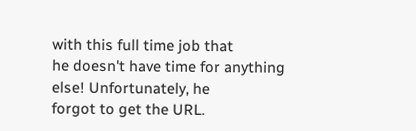with this full time job that
he doesn't have time for anything else! Unfortunately, he
forgot to get the URL.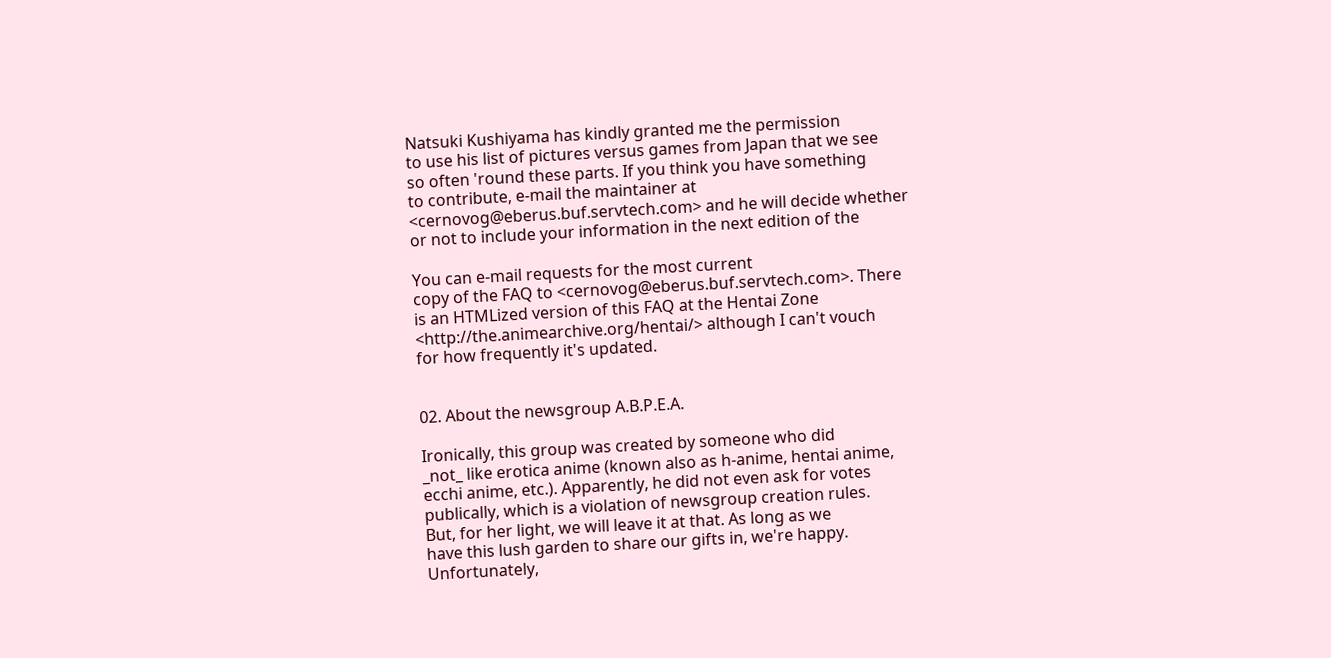Natsuki Kushiyama has kindly granted me the permission
to use his list of pictures versus games from Japan that we see
so often 'round these parts. If you think you have something
to contribute, e-mail the maintainer at
<cernovog@eberus.buf.servtech.com> and he will decide whether
or not to include your information in the next edition of the

You can e-mail requests for the most current
copy of the FAQ to <cernovog@eberus.buf.servtech.com>. There
is an HTMLized version of this FAQ at the Hentai Zone
<http://the.animearchive.org/hentai/> although I can't vouch
for how frequently it's updated.


02. About the newsgroup A.B.P.E.A.

Ironically, this group was created by someone who did
_not_ like erotica anime (known also as h-anime, hentai anime,
ecchi anime, etc.). Apparently, he did not even ask for votes
publically, which is a violation of newsgroup creation rules.
But, for her light, we will leave it at that. As long as we
have this lush garden to share our gifts in, we're happy.
Unfortunately,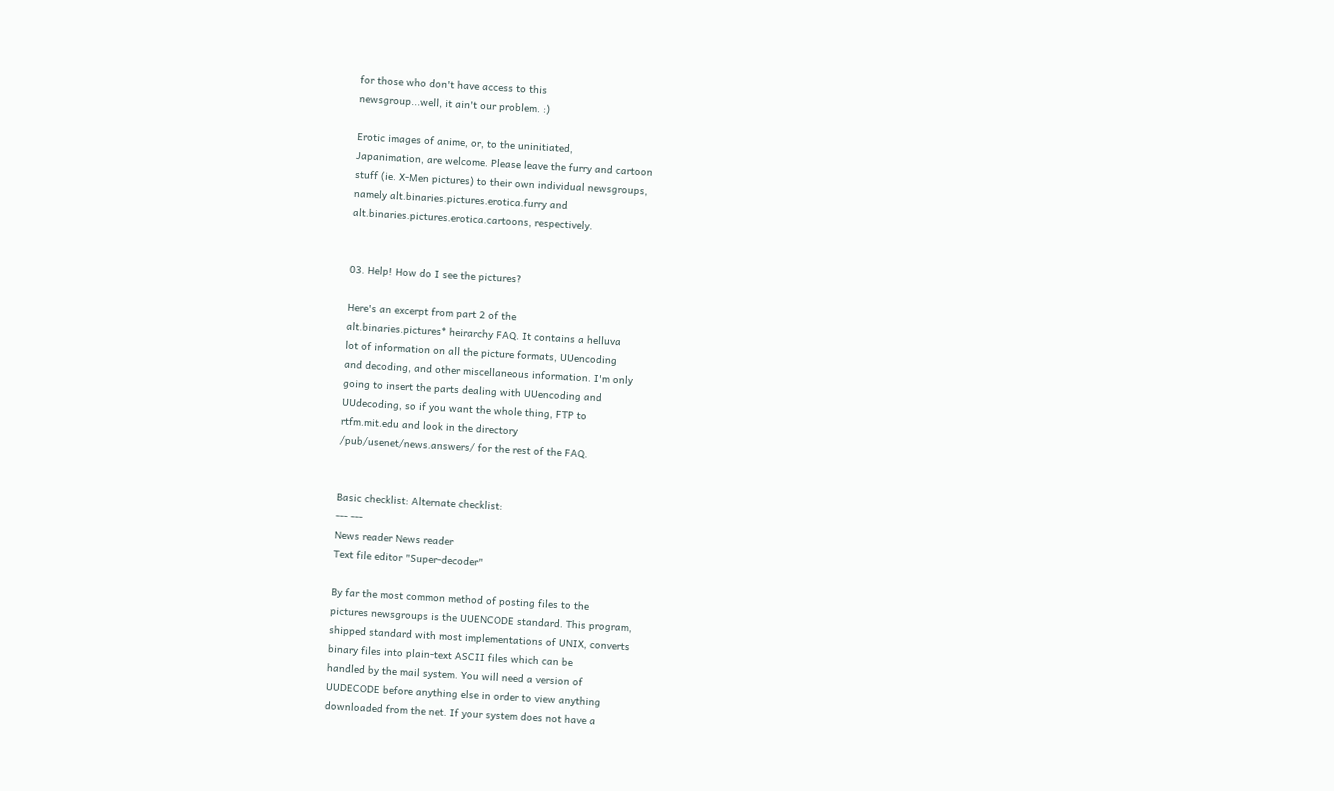for those who don't have access to this
newsgroup...well, it ain't our problem. :)

Erotic images of anime, or, to the uninitiated,
Japanimation, are welcome. Please leave the furry and cartoon
stuff (ie. X-Men pictures) to their own individual newsgroups,
namely alt.binaries.pictures.erotica.furry and
alt.binaries.pictures.erotica.cartoons, respectively.


03. Help! How do I see the pictures?

Here's an excerpt from part 2 of the
alt.binaries.pictures* heirarchy FAQ. It contains a helluva
lot of information on all the picture formats, UUencoding
and decoding, and other miscellaneous information. I'm only
going to insert the parts dealing with UUencoding and
UUdecoding, so if you want the whole thing, FTP to
rtfm.mit.edu and look in the directory
/pub/usenet/news.answers/ for the rest of the FAQ.


Basic checklist: Alternate checklist:
--- ---
News reader News reader
Text file editor "Super-decoder"

By far the most common method of posting files to the
pictures newsgroups is the UUENCODE standard. This program,
shipped standard with most implementations of UNIX, converts
binary files into plain-text ASCII files which can be
handled by the mail system. You will need a version of
UUDECODE before anything else in order to view anything
downloaded from the net. If your system does not have a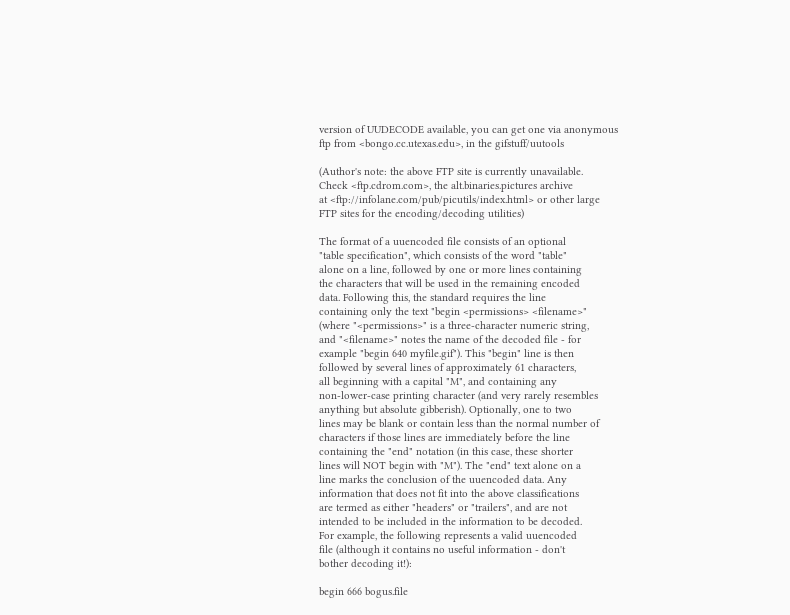version of UUDECODE available, you can get one via anonymous
ftp from <bongo.cc.utexas.edu>, in the gifstuff/uutools

(Author's note: the above FTP site is currently unavailable.
Check <ftp.cdrom.com>, the alt.binaries.pictures archive
at <ftp://infolane.com/pub/picutils/index.html> or other large
FTP sites for the encoding/decoding utilities)

The format of a uuencoded file consists of an optional
"table specification", which consists of the word "table"
alone on a line, followed by one or more lines containing
the characters that will be used in the remaining encoded
data. Following this, the standard requires the line
containing only the text "begin <permissions> <filename>"
(where "<permissions>" is a three-character numeric string,
and "<filename>" notes the name of the decoded file - for
example "begin 640 myfile.gif"). This "begin" line is then
followed by several lines of approximately 61 characters,
all beginning with a capital "M", and containing any
non-lower-case printing character (and very rarely resembles
anything but absolute gibberish). Optionally, one to two
lines may be blank or contain less than the normal number of
characters if those lines are immediately before the line
containing the "end" notation (in this case, these shorter
lines will NOT begin with "M"). The "end" text alone on a
line marks the conclusion of the uuencoded data. Any
information that does not fit into the above classifications
are termed as either "headers" or "trailers", and are not
intended to be included in the information to be decoded.
For example, the following represents a valid uuencoded
file (although it contains no useful information - don't
bother decoding it!):

begin 666 bogus.file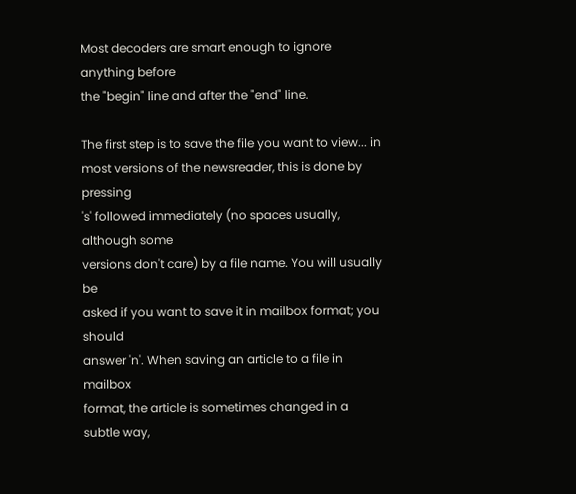Most decoders are smart enough to ignore anything before
the "begin" line and after the "end" line.

The first step is to save the file you want to view... in
most versions of the newsreader, this is done by pressing
's' followed immediately (no spaces usually, although some
versions don't care) by a file name. You will usually be
asked if you want to save it in mailbox format; you should
answer 'n'. When saving an article to a file in mailbox
format, the article is sometimes changed in a subtle way,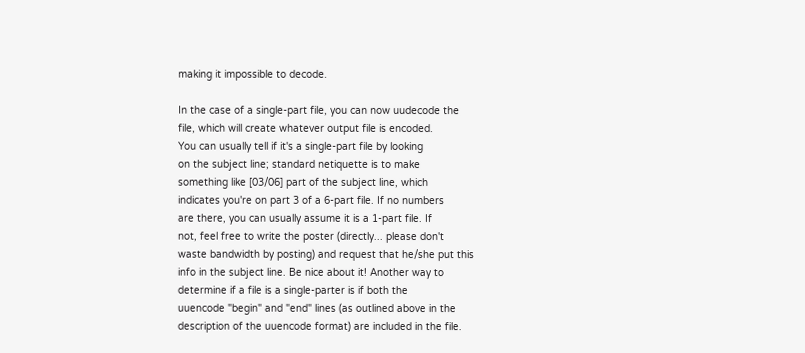making it impossible to decode.

In the case of a single-part file, you can now uudecode the
file, which will create whatever output file is encoded.
You can usually tell if it's a single-part file by looking
on the subject line; standard netiquette is to make
something like [03/06] part of the subject line, which
indicates you're on part 3 of a 6-part file. If no numbers
are there, you can usually assume it is a 1-part file. If
not, feel free to write the poster (directly... please don't
waste bandwidth by posting) and request that he/she put this
info in the subject line. Be nice about it! Another way to
determine if a file is a single-parter is if both the
uuencode "begin" and "end" lines (as outlined above in the
description of the uuencode format) are included in the file.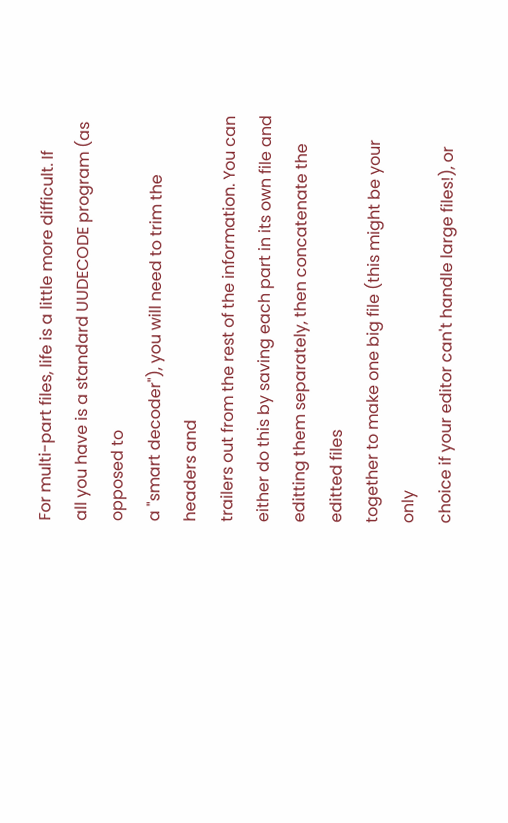For multi-part files, life is a little more difficult. If
all you have is a standard UUDECODE program (as opposed to
a "smart decoder"), you will need to trim the headers and
trailers out from the rest of the information. You can
either do this by saving each part in its own file and
editting them separately, then concatenate the editted files
together to make one big file (this might be your only
choice if your editor can't handle large files!), or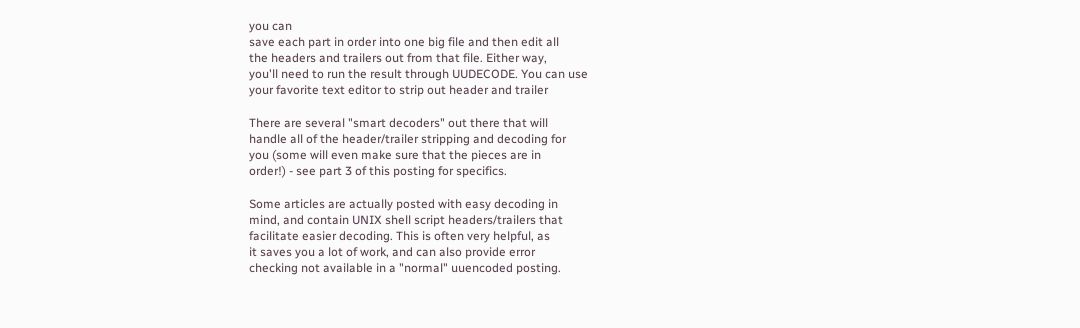you can
save each part in order into one big file and then edit all
the headers and trailers out from that file. Either way,
you'll need to run the result through UUDECODE. You can use
your favorite text editor to strip out header and trailer

There are several "smart decoders" out there that will
handle all of the header/trailer stripping and decoding for
you (some will even make sure that the pieces are in
order!) - see part 3 of this posting for specifics.

Some articles are actually posted with easy decoding in
mind, and contain UNIX shell script headers/trailers that
facilitate easier decoding. This is often very helpful, as
it saves you a lot of work, and can also provide error
checking not available in a "normal" uuencoded posting.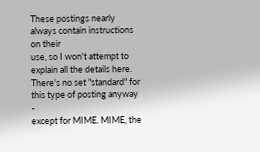These postings nearly always contain instructions on their
use, so I won't attempt to explain all the details here.
There's no set "standard" for this type of posting anyway -
except for MIME. MIME, the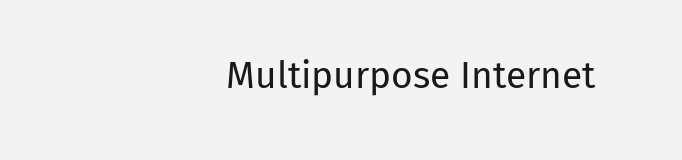Multipurpose Internet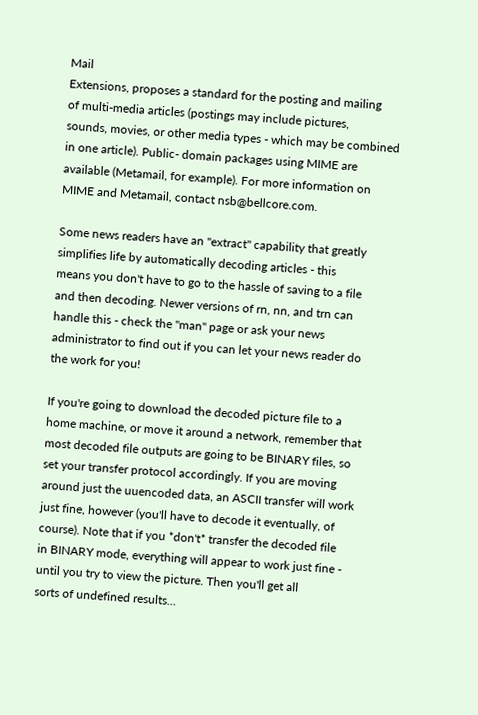Mail
Extensions, proposes a standard for the posting and mailing
of multi-media articles (postings may include pictures,
sounds, movies, or other media types - which may be combined
in one article). Public- domain packages using MIME are
available (Metamail, for example). For more information on
MIME and Metamail, contact nsb@bellcore.com.

Some news readers have an "extract" capability that greatly
simplifies life by automatically decoding articles - this
means you don't have to go to the hassle of saving to a file
and then decoding. Newer versions of rn, nn, and trn can
handle this - check the "man" page or ask your news
administrator to find out if you can let your news reader do
the work for you!

If you're going to download the decoded picture file to a
home machine, or move it around a network, remember that
most decoded file outputs are going to be BINARY files, so
set your transfer protocol accordingly. If you are moving
around just the uuencoded data, an ASCII transfer will work
just fine, however (you'll have to decode it eventually, of
course). Note that if you *don't* transfer the decoded file
in BINARY mode, everything will appear to work just fine -
until you try to view the picture. Then you'll get all
sorts of undefined results...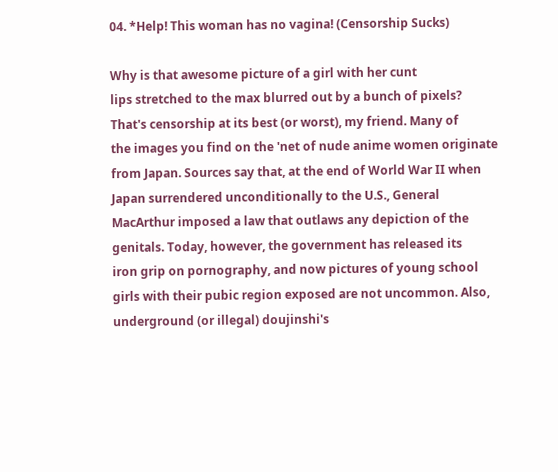04. *Help! This woman has no vagina! (Censorship Sucks)

Why is that awesome picture of a girl with her cunt
lips stretched to the max blurred out by a bunch of pixels?
That's censorship at its best (or worst), my friend. Many of
the images you find on the 'net of nude anime women originate
from Japan. Sources say that, at the end of World War II when
Japan surrendered unconditionally to the U.S., General
MacArthur imposed a law that outlaws any depiction of the
genitals. Today, however, the government has released its
iron grip on pornography, and now pictures of young school
girls with their pubic region exposed are not uncommon. Also,
underground (or illegal) doujinshi's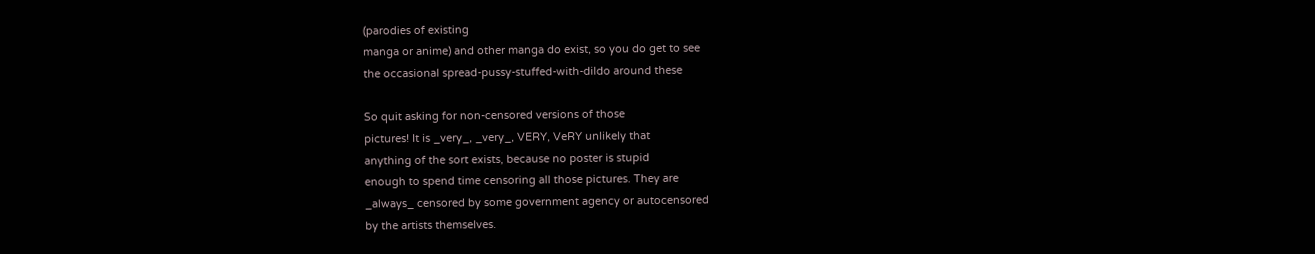(parodies of existing
manga or anime) and other manga do exist, so you do get to see
the occasional spread-pussy-stuffed-with-dildo around these

So quit asking for non-censored versions of those
pictures! It is _very_, _very_, VERY, VeRY unlikely that
anything of the sort exists, because no poster is stupid
enough to spend time censoring all those pictures. They are
_always_ censored by some government agency or autocensored
by the artists themselves.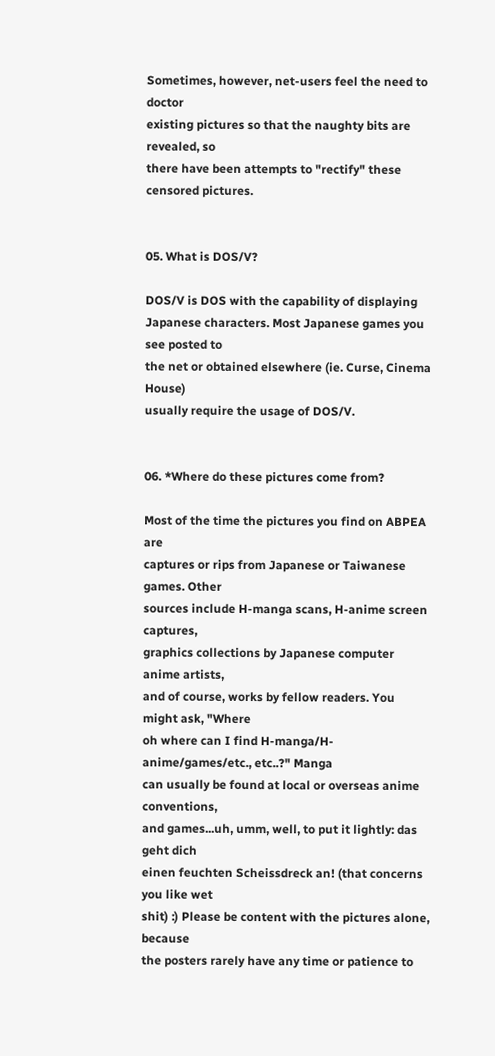Sometimes, however, net-users feel the need to doctor
existing pictures so that the naughty bits are revealed, so
there have been attempts to "rectify" these censored pictures.


05. What is DOS/V?

DOS/V is DOS with the capability of displaying
Japanese characters. Most Japanese games you see posted to
the net or obtained elsewhere (ie. Curse, Cinema House)
usually require the usage of DOS/V.


06. *Where do these pictures come from?

Most of the time the pictures you find on ABPEA are
captures or rips from Japanese or Taiwanese games. Other
sources include H-manga scans, H-anime screen captures,
graphics collections by Japanese computer anime artists,
and of course, works by fellow readers. You might ask, "Where
oh where can I find H-manga/H-anime/games/etc., etc..?" Manga
can usually be found at local or overseas anime conventions,
and games...uh, umm, well, to put it lightly: das geht dich
einen feuchten Scheissdreck an! (that concerns you like wet
shit) :) Please be content with the pictures alone, because
the posters rarely have any time or patience to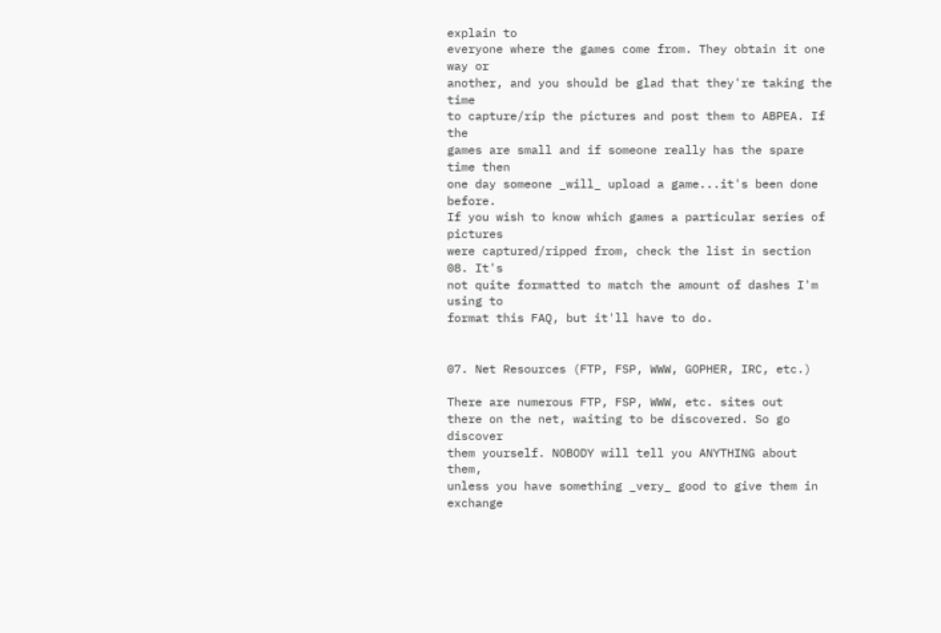explain to
everyone where the games come from. They obtain it one way or
another, and you should be glad that they're taking the time
to capture/rip the pictures and post them to ABPEA. If the
games are small and if someone really has the spare time then
one day someone _will_ upload a game...it's been done before.
If you wish to know which games a particular series of pictures
were captured/ripped from, check the list in section 08. It's
not quite formatted to match the amount of dashes I'm using to
format this FAQ, but it'll have to do.


07. Net Resources (FTP, FSP, WWW, GOPHER, IRC, etc.)

There are numerous FTP, FSP, WWW, etc. sites out
there on the net, waiting to be discovered. So go discover
them yourself. NOBODY will tell you ANYTHING about them,
unless you have something _very_ good to give them in exchange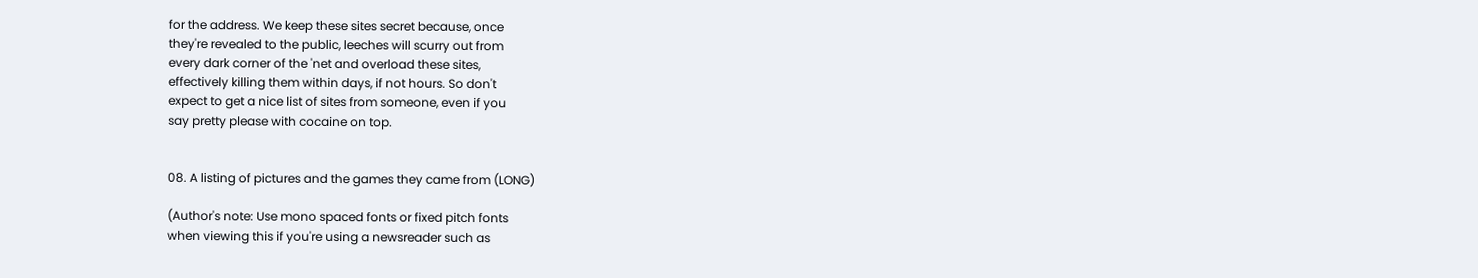for the address. We keep these sites secret because, once
they're revealed to the public, leeches will scurry out from
every dark corner of the 'net and overload these sites,
effectively killing them within days, if not hours. So don't
expect to get a nice list of sites from someone, even if you
say pretty please with cocaine on top.


08. A listing of pictures and the games they came from (LONG)

(Author's note: Use mono spaced fonts or fixed pitch fonts
when viewing this if you're using a newsreader such as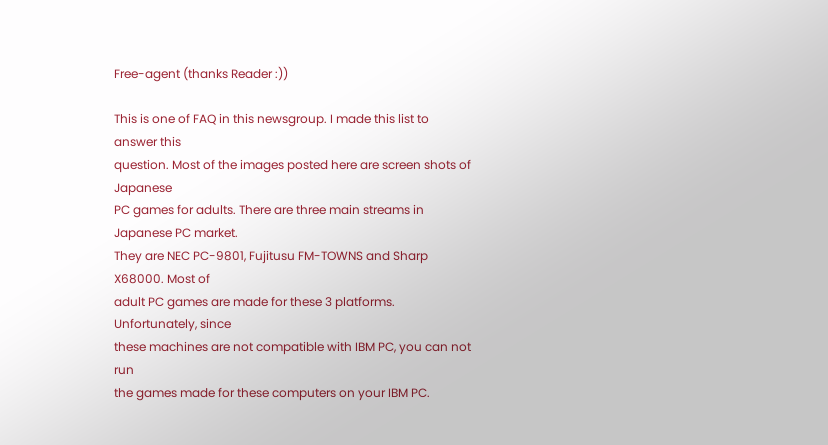Free-agent (thanks Reader :))

This is one of FAQ in this newsgroup. I made this list to answer this
question. Most of the images posted here are screen shots of Japanese
PC games for adults. There are three main streams in Japanese PC market.
They are NEC PC-9801, Fujitusu FM-TOWNS and Sharp X68000. Most of
adult PC games are made for these 3 platforms. Unfortunately, since
these machines are not compatible with IBM PC, you can not run
the games made for these computers on your IBM PC.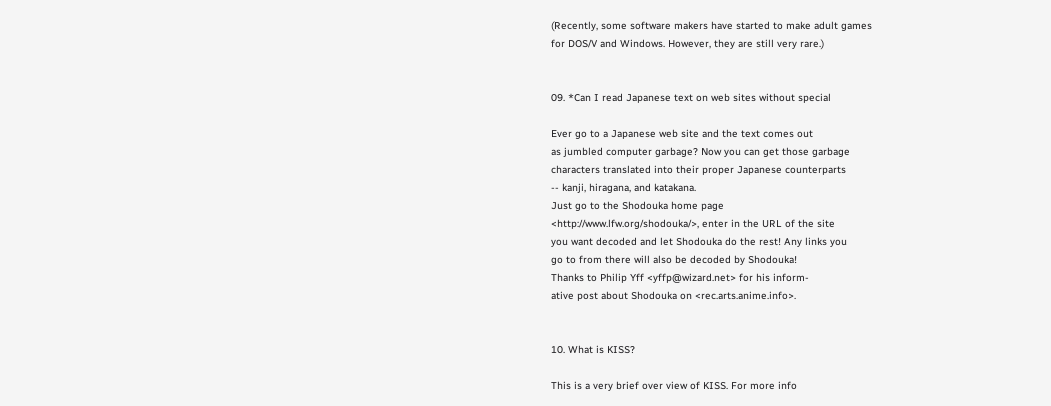(Recently, some software makers have started to make adult games
for DOS/V and Windows. However, they are still very rare.)


09. *Can I read Japanese text on web sites without special

Ever go to a Japanese web site and the text comes out
as jumbled computer garbage? Now you can get those garbage
characters translated into their proper Japanese counterparts
-- kanji, hiragana, and katakana.
Just go to the Shodouka home page
<http://www.lfw.org/shodouka/>, enter in the URL of the site
you want decoded and let Shodouka do the rest! Any links you
go to from there will also be decoded by Shodouka!
Thanks to Philip Yff <yffp@wizard.net> for his inform-
ative post about Shodouka on <rec.arts.anime.info>.


10. What is KISS?

This is a very brief over view of KISS. For more info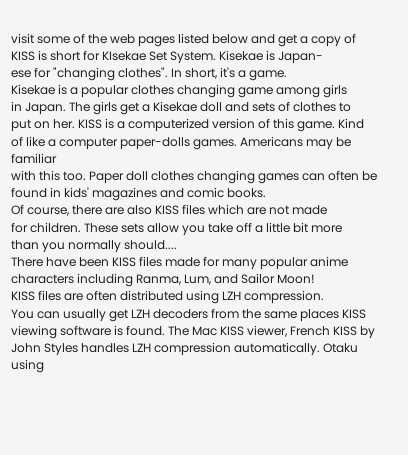visit some of the web pages listed below and get a copy of
KISS is short for KIsekae Set System. Kisekae is Japan-
ese for "changing clothes". In short, it's a game.
Kisekae is a popular clothes changing game among girls
in Japan. The girls get a Kisekae doll and sets of clothes to
put on her. KISS is a computerized version of this game. Kind
of like a computer paper-dolls games. Americans may be familiar
with this too. Paper doll clothes changing games can often be
found in kids' magazines and comic books.
Of course, there are also KISS files which are not made
for children. These sets allow you take off a little bit more
than you normally should....
There have been KISS files made for many popular anime
characters including Ranma, Lum, and Sailor Moon!
KISS files are often distributed using LZH compression.
You can usually get LZH decoders from the same places KISS
viewing software is found. The Mac KISS viewer, French KISS by
John Styles handles LZH compression automatically. Otaku using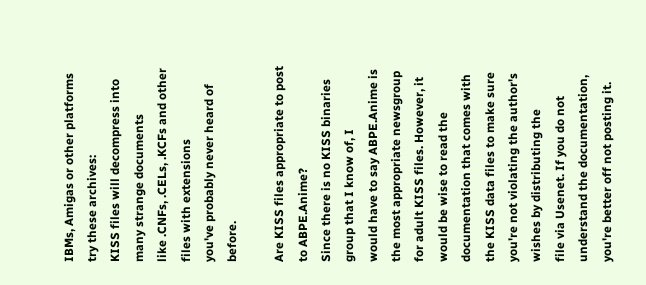IBMs, Amigas or other platforms try these archives:
KISS files will decompress into many strange documents
like .CNFs, .CELs, .KCFs and other files with extensions
you've probably never heard of before.

Are KISS files appropriate to post to ABPE.Anime?
Since there is no KISS binaries group that I know of, I
would have to say ABPE.Anime is the most appropriate newsgroup
for adult KISS files. However, it would be wise to read the
documentation that comes with the KISS data files to make sure
you're not violating the author's wishes by distributing the
file via Usenet. If you do not understand the documentation,
you're better off not posting it.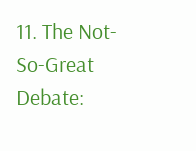11. The Not-So-Great Debate: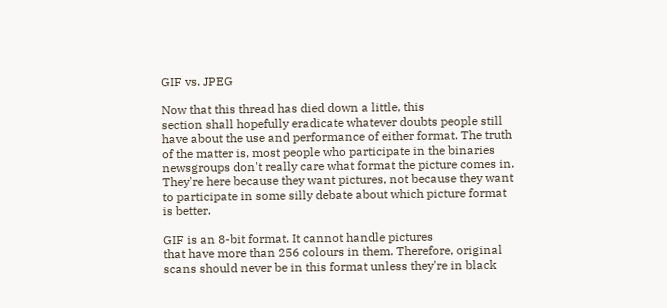GIF vs. JPEG

Now that this thread has died down a little, this
section shall hopefully eradicate whatever doubts people still
have about the use and performance of either format. The truth
of the matter is, most people who participate in the binaries
newsgroups don't really care what format the picture comes in.
They're here because they want pictures, not because they want
to participate in some silly debate about which picture format
is better.

GIF is an 8-bit format. It cannot handle pictures
that have more than 256 colours in them. Therefore, original
scans should never be in this format unless they're in black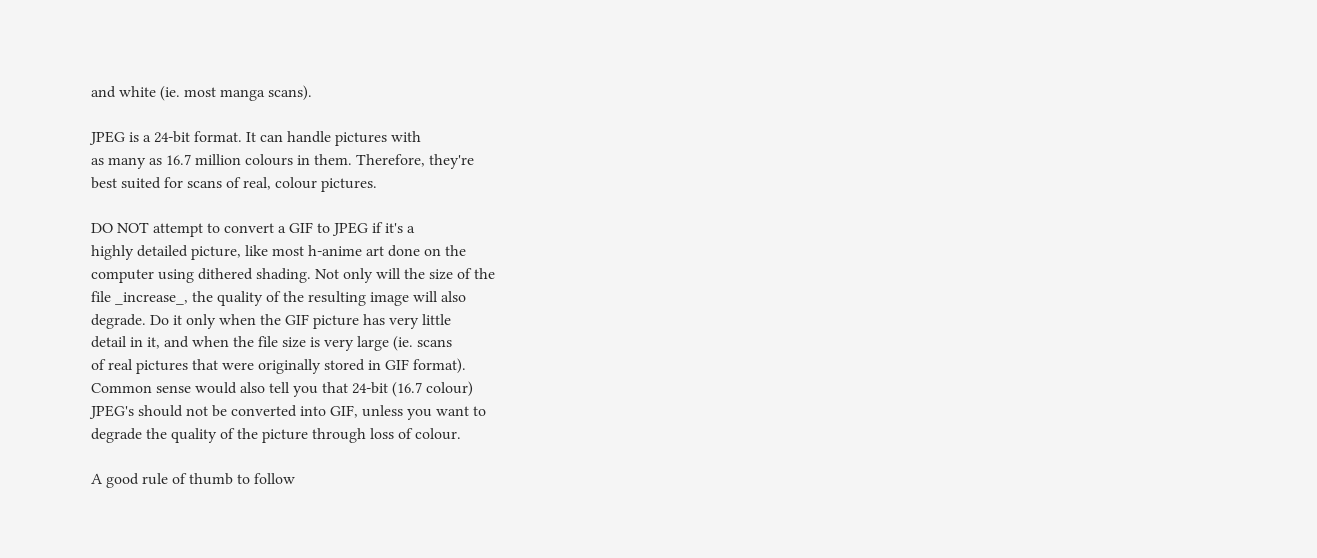and white (ie. most manga scans).

JPEG is a 24-bit format. It can handle pictures with
as many as 16.7 million colours in them. Therefore, they're
best suited for scans of real, colour pictures.

DO NOT attempt to convert a GIF to JPEG if it's a
highly detailed picture, like most h-anime art done on the
computer using dithered shading. Not only will the size of the
file _increase_, the quality of the resulting image will also
degrade. Do it only when the GIF picture has very little
detail in it, and when the file size is very large (ie. scans
of real pictures that were originally stored in GIF format).
Common sense would also tell you that 24-bit (16.7 colour)
JPEG's should not be converted into GIF, unless you want to
degrade the quality of the picture through loss of colour.

A good rule of thumb to follow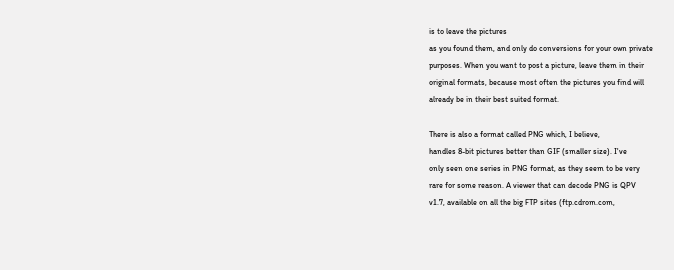is to leave the pictures
as you found them, and only do conversions for your own private
purposes. When you want to post a picture, leave them in their
original formats, because most often the pictures you find will
already be in their best suited format.

There is also a format called PNG which, I believe,
handles 8-bit pictures better than GIF (smaller size). I've
only seen one series in PNG format, as they seem to be very
rare for some reason. A viewer that can decode PNG is QPV
v1.7, available on all the big FTP sites (ftp.cdrom.com,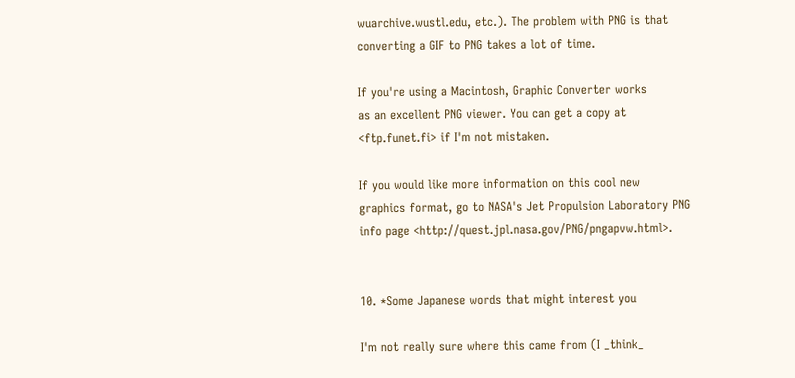wuarchive.wustl.edu, etc.). The problem with PNG is that
converting a GIF to PNG takes a lot of time.

If you're using a Macintosh, Graphic Converter works
as an excellent PNG viewer. You can get a copy at
<ftp.funet.fi> if I'm not mistaken.

If you would like more information on this cool new
graphics format, go to NASA's Jet Propulsion Laboratory PNG
info page <http://quest.jpl.nasa.gov/PNG/pngapvw.html>.


10. *Some Japanese words that might interest you

I'm not really sure where this came from (I _think_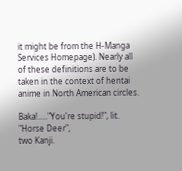it might be from the H-Manga Services Homepage). Nearly all
of these definitions are to be taken in the context of hentai
anime in North American circles.

Baka!....."You're stupid!", lit. "Horse Deer",
two Kanji.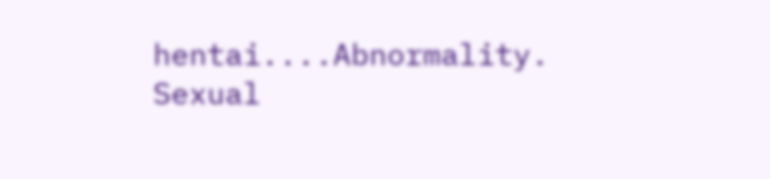hentai....Abnormality. Sexual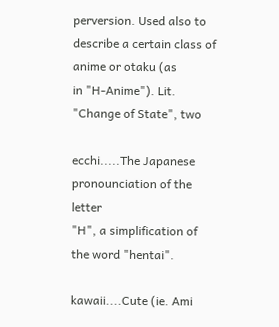perversion. Used also to
describe a certain class of anime or otaku (as
in "H-Anime"). Lit. "Change of State", two

ecchi.....The Japanese pronounciation of the letter
"H", a simplification of the word "hentai".

kawaii....Cute (ie. Ami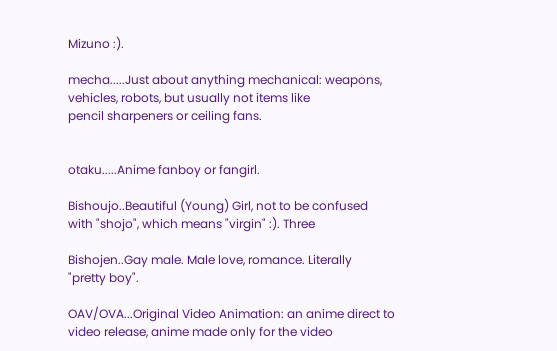Mizuno :).

mecha.....Just about anything mechanical: weapons,
vehicles, robots, but usually not items like
pencil sharpeners or ceiling fans.


otaku.....Anime fanboy or fangirl.

Bishoujo..Beautiful (Young) Girl, not to be confused
with "shojo", which means "virgin" :). Three

Bishojen..Gay male. Male love, romance. Literally
"pretty boy".

OAV/OVA...Original Video Animation: an anime direct to
video release, anime made only for the video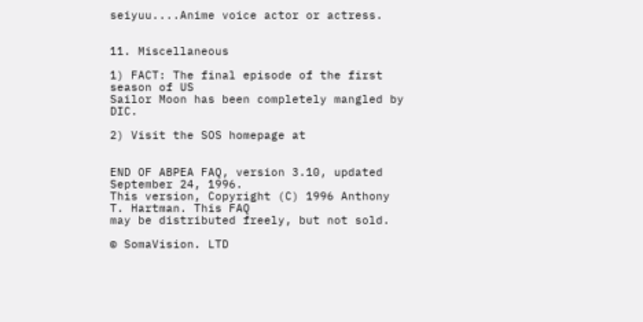seiyuu....Anime voice actor or actress.


11. Miscellaneous

1) FACT: The final episode of the first season of US
Sailor Moon has been completely mangled by DIC.

2) Visit the SOS homepage at


END OF ABPEA FAQ, version 3.10, updated September 24, 1996.
This version, Copyright (C) 1996 Anthony T. Hartman. This FAQ
may be distributed freely, but not sold.

© SomaVision. LTD